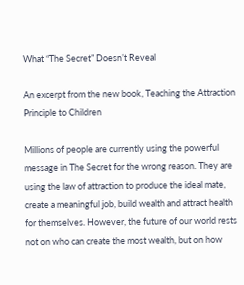What “The Secret” Doesn’t Reveal

An excerpt from the new book, Teaching the Attraction Principle to Children

Millions of people are currently using the powerful message in The Secret for the wrong reason. They are using the law of attraction to produce the ideal mate, create a meaningful job, build wealth and attract health for themselves. However, the future of our world rests not on who can create the most wealth, but on how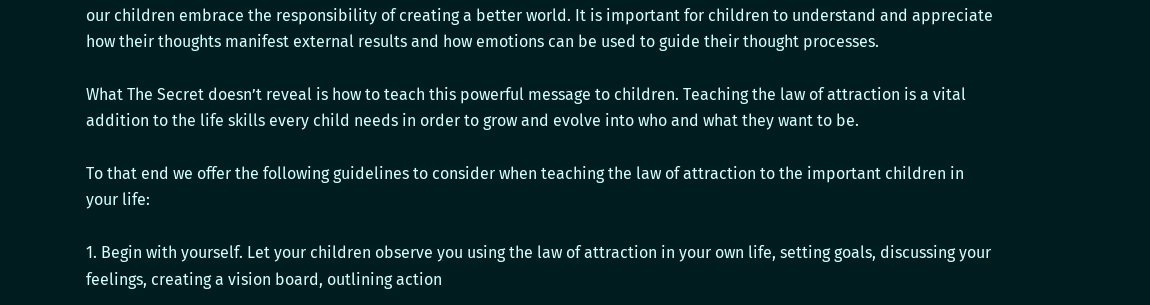our children embrace the responsibility of creating a better world. It is important for children to understand and appreciate how their thoughts manifest external results and how emotions can be used to guide their thought processes.

What The Secret doesn’t reveal is how to teach this powerful message to children. Teaching the law of attraction is a vital addition to the life skills every child needs in order to grow and evolve into who and what they want to be.

To that end we offer the following guidelines to consider when teaching the law of attraction to the important children in your life:

1. Begin with yourself. Let your children observe you using the law of attraction in your own life, setting goals, discussing your feelings, creating a vision board, outlining action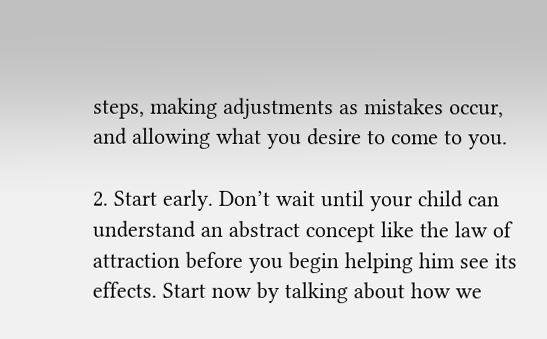steps, making adjustments as mistakes occur, and allowing what you desire to come to you.

2. Start early. Don’t wait until your child can understand an abstract concept like the law of attraction before you begin helping him see its effects. Start now by talking about how we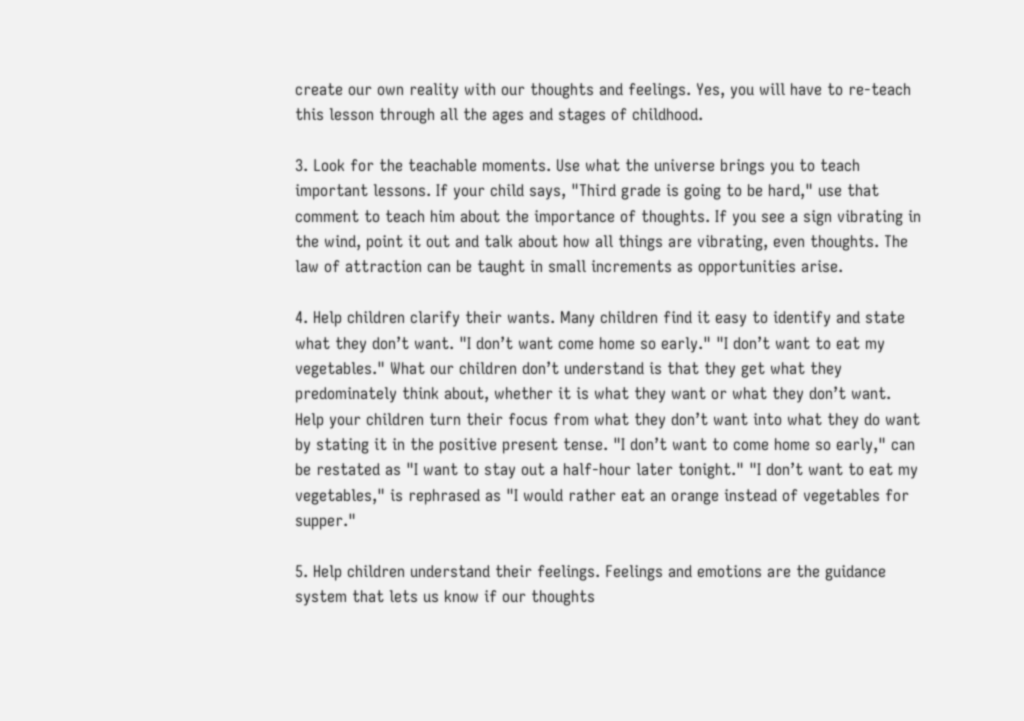create our own reality with our thoughts and feelings. Yes, you will have to re-teach this lesson through all the ages and stages of childhood.

3. Look for the teachable moments. Use what the universe brings you to teach important lessons. If your child says, "Third grade is going to be hard," use that comment to teach him about the importance of thoughts. If you see a sign vibrating in the wind, point it out and talk about how all things are vibrating, even thoughts. The law of attraction can be taught in small increments as opportunities arise.

4. Help children clarify their wants. Many children find it easy to identify and state what they don’t want. "I don’t want come home so early." "I don’t want to eat my vegetables." What our children don’t understand is that they get what they predominately think about, whether it is what they want or what they don’t want. Help your children turn their focus from what they don’t want into what they do want by stating it in the positive present tense. "I don’t want to come home so early," can be restated as "I want to stay out a half-hour later tonight." "I don’t want to eat my vegetables," is rephrased as "I would rather eat an orange instead of vegetables for supper."

5. Help children understand their feelings. Feelings and emotions are the guidance system that lets us know if our thoughts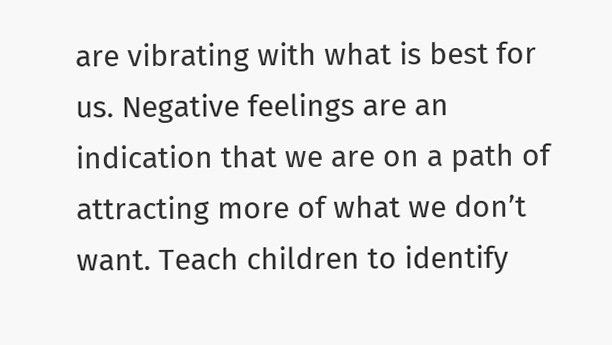are vibrating with what is best for us. Negative feelings are an indication that we are on a path of attracting more of what we don’t want. Teach children to identify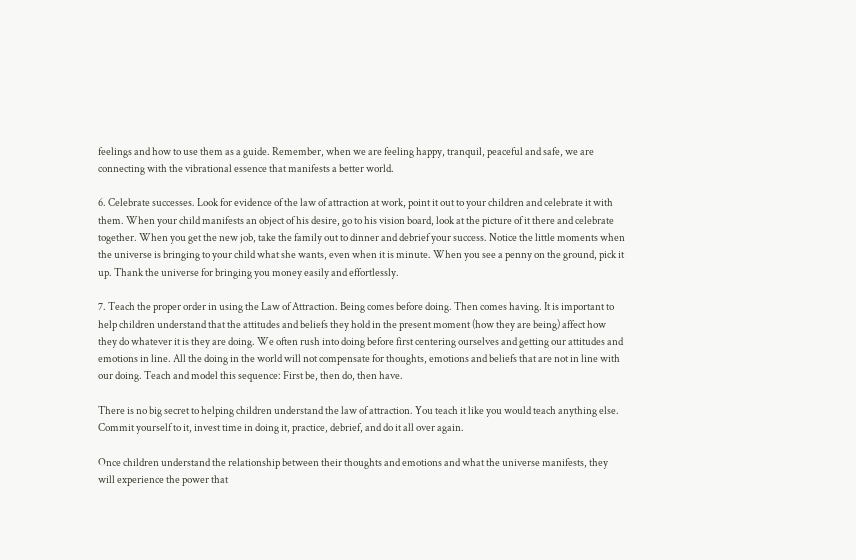feelings and how to use them as a guide. Remember, when we are feeling happy, tranquil, peaceful and safe, we are connecting with the vibrational essence that manifests a better world.

6. Celebrate successes. Look for evidence of the law of attraction at work, point it out to your children and celebrate it with them. When your child manifests an object of his desire, go to his vision board, look at the picture of it there and celebrate together. When you get the new job, take the family out to dinner and debrief your success. Notice the little moments when the universe is bringing to your child what she wants, even when it is minute. When you see a penny on the ground, pick it up. Thank the universe for bringing you money easily and effortlessly.

7. Teach the proper order in using the Law of Attraction. Being comes before doing. Then comes having. It is important to help children understand that the attitudes and beliefs they hold in the present moment (how they are being) affect how they do whatever it is they are doing. We often rush into doing before first centering ourselves and getting our attitudes and emotions in line. All the doing in the world will not compensate for thoughts, emotions and beliefs that are not in line with our doing. Teach and model this sequence: First be, then do, then have.

There is no big secret to helping children understand the law of attraction. You teach it like you would teach anything else. Commit yourself to it, invest time in doing it, practice, debrief, and do it all over again.

Once children understand the relationship between their thoughts and emotions and what the universe manifests, they will experience the power that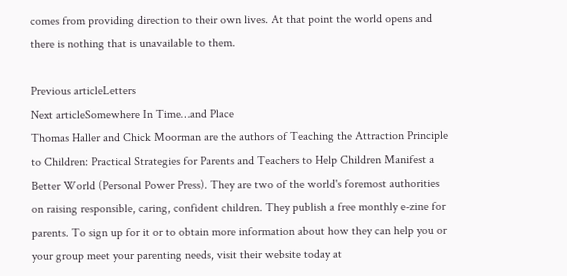comes from providing direction to their own lives. At that point the world opens and there is nothing that is unavailable to them.

Previous articleLetters
Next articleSomewhere In Time…and Place
Thomas Haller and Chick Moorman are the authors of Teaching the Attraction Principle to Children: Practical Strategies for Parents and Teachers to Help Children Manifest a Better World (Personal Power Press). They are two of the world's foremost authorities on raising responsible, caring, confident children. They publish a free monthly e-zine for parents. To sign up for it or to obtain more information about how they can help you or your group meet your parenting needs, visit their website today at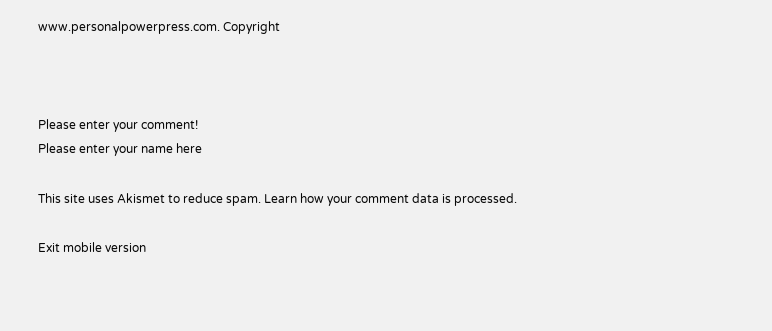www.personalpowerpress.com. Copyright



Please enter your comment!
Please enter your name here

This site uses Akismet to reduce spam. Learn how your comment data is processed.

Exit mobile version